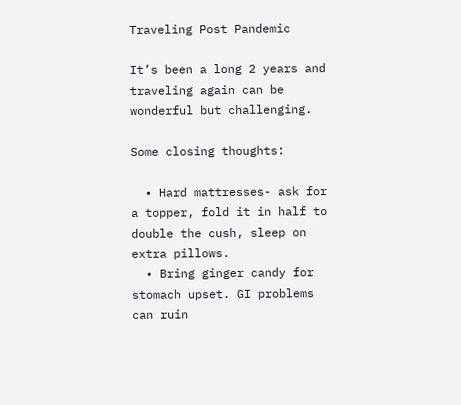Traveling Post Pandemic

It’s been a long 2 years and traveling again can be wonderful but challenging.

Some closing thoughts:

  • Hard mattresses- ask for a topper, fold it in half to double the cush, sleep on extra pillows.
  • Bring ginger candy for stomach upset. GI problems can ruin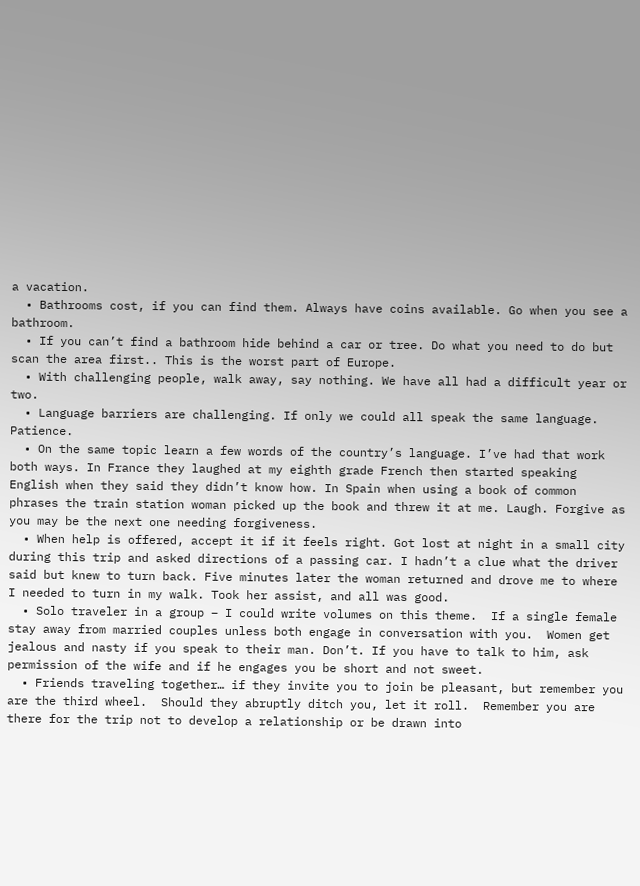a vacation.
  • Bathrooms cost, if you can find them. Always have coins available. Go when you see a bathroom.
  • If you can’t find a bathroom hide behind a car or tree. Do what you need to do but scan the area first.. This is the worst part of Europe.
  • With challenging people, walk away, say nothing. We have all had a difficult year or two.
  • Language barriers are challenging. If only we could all speak the same language. Patience.
  • On the same topic learn a few words of the country’s language. I’ve had that work both ways. In France they laughed at my eighth grade French then started speaking English when they said they didn’t know how. In Spain when using a book of common phrases the train station woman picked up the book and threw it at me. Laugh. Forgive as you may be the next one needing forgiveness.
  • When help is offered, accept it if it feels right. Got lost at night in a small city during this trip and asked directions of a passing car. I hadn’t a clue what the driver said but knew to turn back. Five minutes later the woman returned and drove me to where I needed to turn in my walk. Took her assist, and all was good.
  • Solo traveler in a group – I could write volumes on this theme.  If a single female stay away from married couples unless both engage in conversation with you.  Women get jealous and nasty if you speak to their man. Don’t. If you have to talk to him, ask permission of the wife and if he engages you be short and not sweet.
  • Friends traveling together… if they invite you to join be pleasant, but remember you are the third wheel.  Should they abruptly ditch you, let it roll.  Remember you are there for the trip not to develop a relationship or be drawn into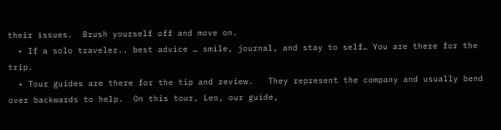their issues.  Brush yourself off and move on.
  • If a solo traveler.. best advice … smile, journal, and stay to self… You are there for the trip.
  • Tour guides are there for the tip and review.   They represent the company and usually bend over backwards to help.  On this tour, Leo, our guide,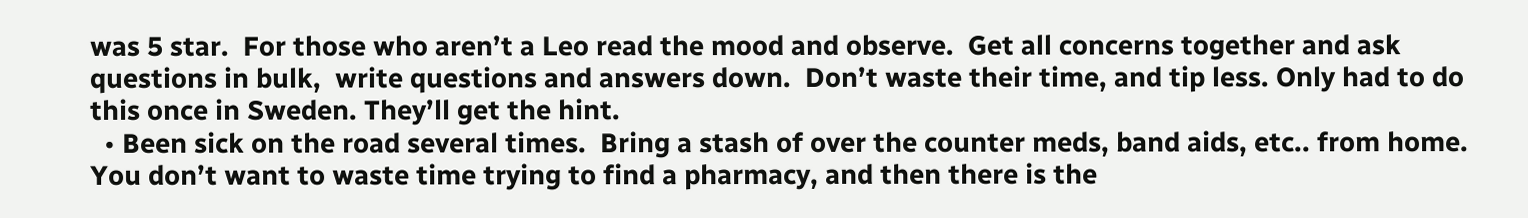was 5 star.  For those who aren’t a Leo read the mood and observe.  Get all concerns together and ask questions in bulk,  write questions and answers down.  Don’t waste their time, and tip less. Only had to do this once in Sweden. They’ll get the hint.
  • Been sick on the road several times.  Bring a stash of over the counter meds, band aids, etc.. from home. You don’t want to waste time trying to find a pharmacy, and then there is the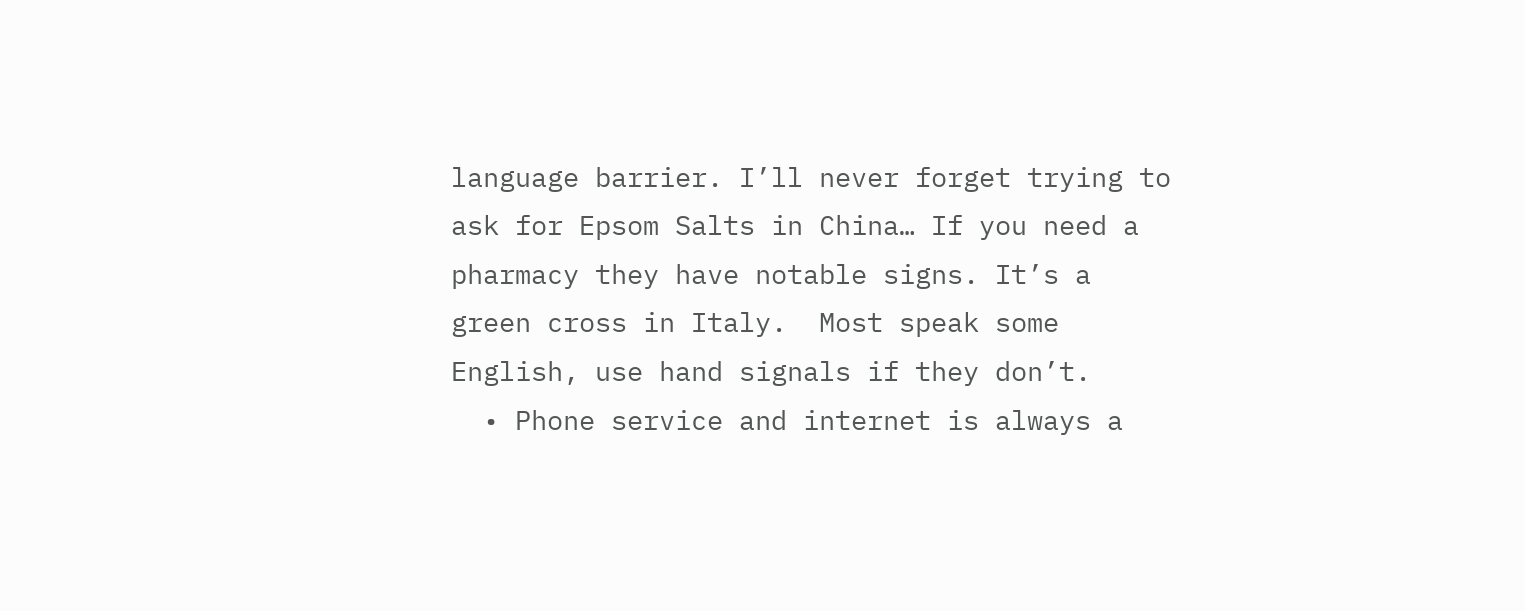language barrier. I’ll never forget trying to ask for Epsom Salts in China… If you need a pharmacy they have notable signs. It’s a green cross in Italy.  Most speak some English, use hand signals if they don’t.
  • Phone service and internet is always a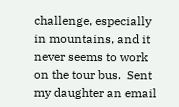challenge, especially in mountains, and it never seems to work on the tour bus.  Sent my daughter an email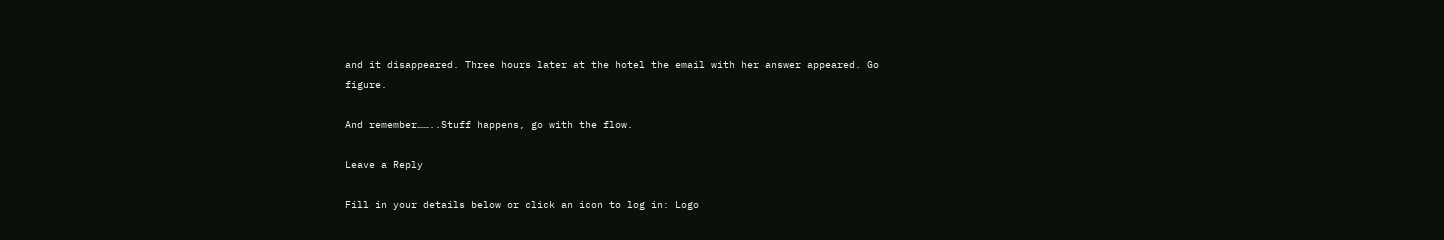and it disappeared. Three hours later at the hotel the email with her answer appeared. Go figure.

And remember……..Stuff happens, go with the flow.

Leave a Reply

Fill in your details below or click an icon to log in: Logo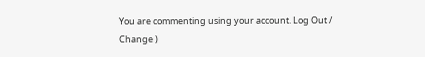You are commenting using your account. Log Out /  Change )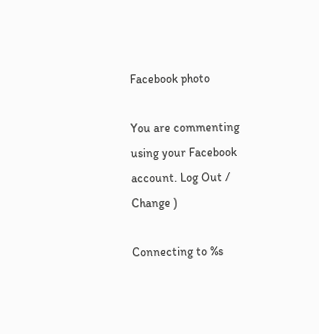Facebook photo

You are commenting using your Facebook account. Log Out /  Change )

Connecting to %s